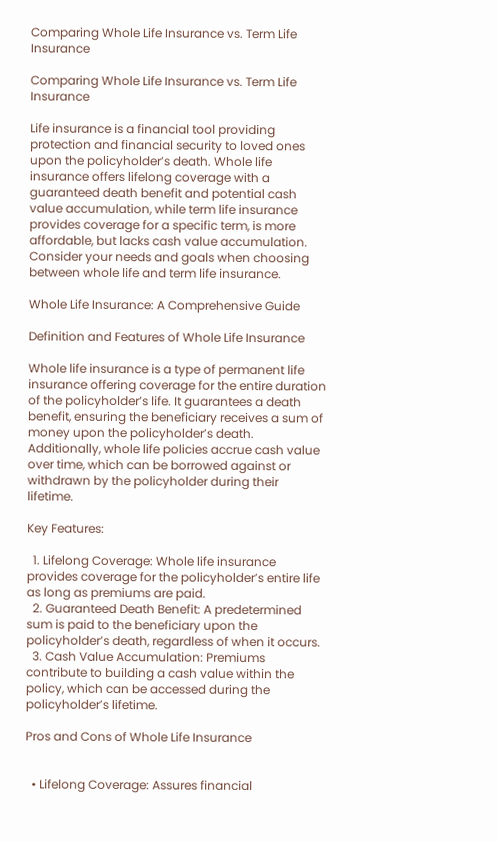Comparing Whole Life Insurance vs. Term Life Insurance

Comparing Whole Life Insurance vs. Term Life Insurance

Life insurance is a financial tool providing protection and financial security to loved ones upon the policyholder’s death. Whole life insurance offers lifelong coverage with a guaranteed death benefit and potential cash value accumulation, while term life insurance provides coverage for a specific term, is more affordable, but lacks cash value accumulation. Consider your needs and goals when choosing between whole life and term life insurance.

Whole Life Insurance: A Comprehensive Guide

Definition and Features of Whole Life Insurance

Whole life insurance is a type of permanent life insurance offering coverage for the entire duration of the policyholder’s life. It guarantees a death benefit, ensuring the beneficiary receives a sum of money upon the policyholder’s death. Additionally, whole life policies accrue cash value over time, which can be borrowed against or withdrawn by the policyholder during their lifetime.

Key Features:

  1. Lifelong Coverage: Whole life insurance provides coverage for the policyholder’s entire life as long as premiums are paid.
  2. Guaranteed Death Benefit: A predetermined sum is paid to the beneficiary upon the policyholder’s death, regardless of when it occurs.
  3. Cash Value Accumulation: Premiums contribute to building a cash value within the policy, which can be accessed during the policyholder’s lifetime.

Pros and Cons of Whole Life Insurance


  • Lifelong Coverage: Assures financial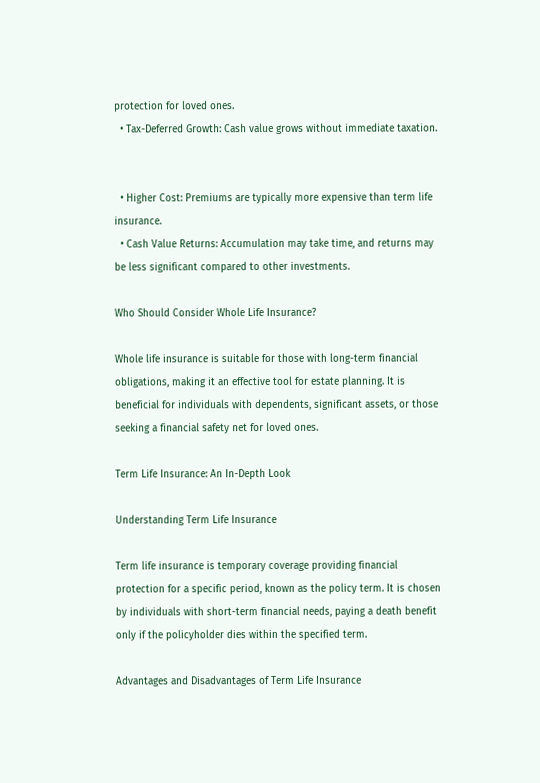protection for loved ones.
  • Tax-Deferred Growth: Cash value grows without immediate taxation.


  • Higher Cost: Premiums are typically more expensive than term life insurance.
  • Cash Value Returns: Accumulation may take time, and returns may be less significant compared to other investments.

Who Should Consider Whole Life Insurance?

Whole life insurance is suitable for those with long-term financial obligations, making it an effective tool for estate planning. It is beneficial for individuals with dependents, significant assets, or those seeking a financial safety net for loved ones.

Term Life Insurance: An In-Depth Look

Understanding Term Life Insurance

Term life insurance is temporary coverage providing financial protection for a specific period, known as the policy term. It is chosen by individuals with short-term financial needs, paying a death benefit only if the policyholder dies within the specified term.

Advantages and Disadvantages of Term Life Insurance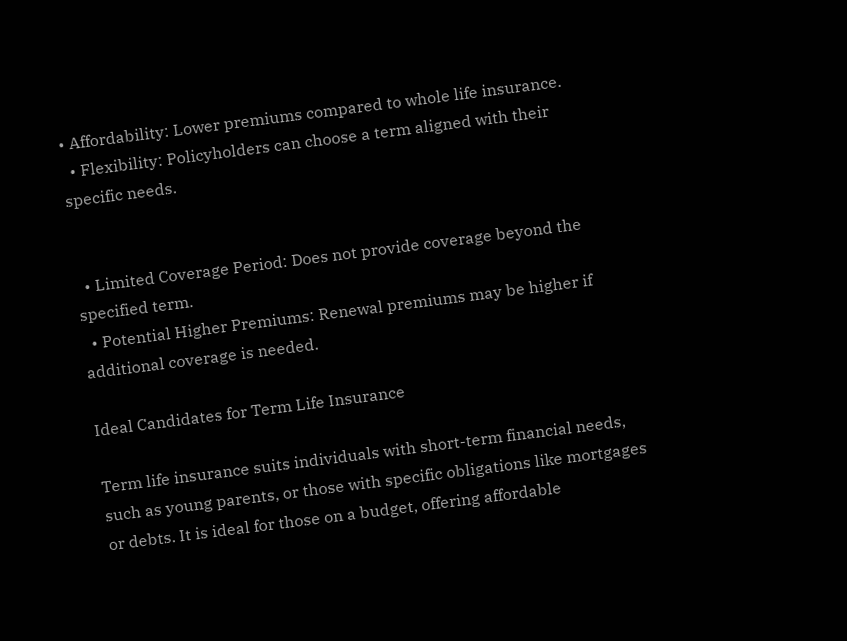• Affordability: Lower premiums compared to whole life insurance.
  • Flexibility: Policyholders can choose a term aligned with their specific needs.


  • Limited Coverage Period: Does not provide coverage beyond the specified term.
  • Potential Higher Premiums: Renewal premiums may be higher if additional coverage is needed.

Ideal Candidates for Term Life Insurance

Term life insurance suits individuals with short-term financial needs, such as young parents, or those with specific obligations like mortgages or debts. It is ideal for those on a budget, offering affordable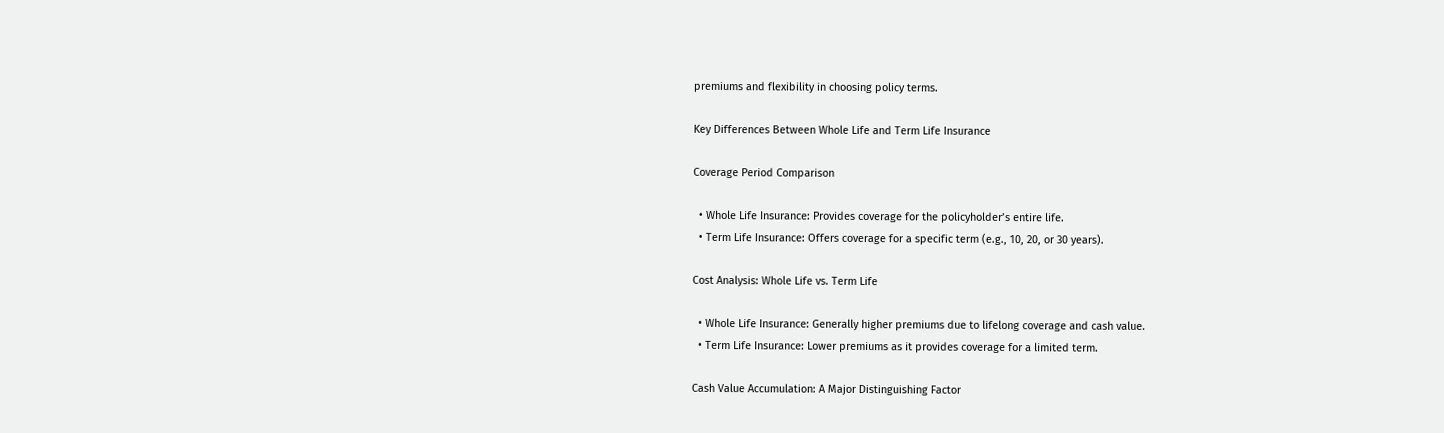premiums and flexibility in choosing policy terms.

Key Differences Between Whole Life and Term Life Insurance

Coverage Period Comparison

  • Whole Life Insurance: Provides coverage for the policyholder’s entire life.
  • Term Life Insurance: Offers coverage for a specific term (e.g., 10, 20, or 30 years).

Cost Analysis: Whole Life vs. Term Life

  • Whole Life Insurance: Generally higher premiums due to lifelong coverage and cash value.
  • Term Life Insurance: Lower premiums as it provides coverage for a limited term.

Cash Value Accumulation: A Major Distinguishing Factor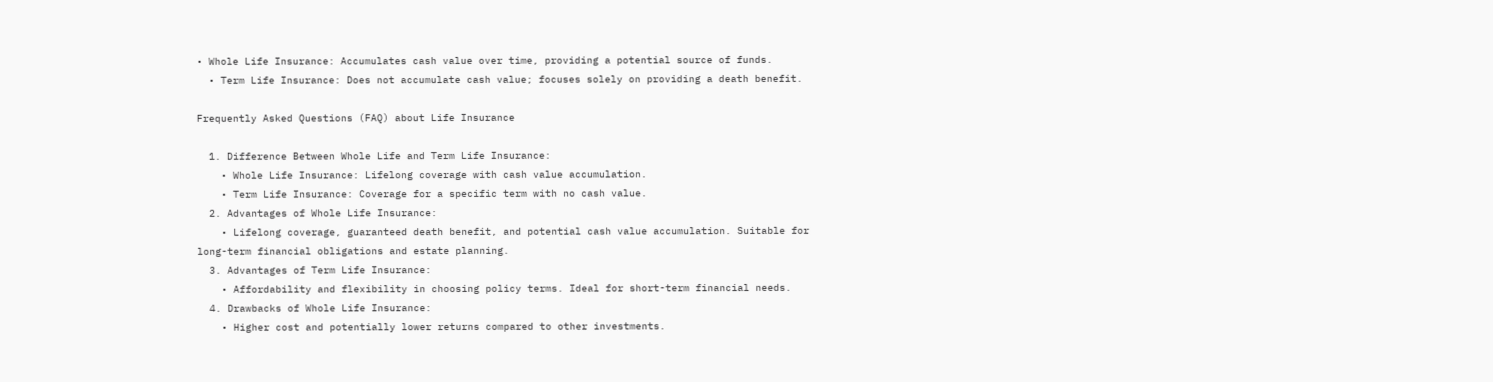• Whole Life Insurance: Accumulates cash value over time, providing a potential source of funds.
  • Term Life Insurance: Does not accumulate cash value; focuses solely on providing a death benefit.

Frequently Asked Questions (FAQ) about Life Insurance

  1. Difference Between Whole Life and Term Life Insurance:
    • Whole Life Insurance: Lifelong coverage with cash value accumulation.
    • Term Life Insurance: Coverage for a specific term with no cash value.
  2. Advantages of Whole Life Insurance:
    • Lifelong coverage, guaranteed death benefit, and potential cash value accumulation. Suitable for long-term financial obligations and estate planning.
  3. Advantages of Term Life Insurance:
    • Affordability and flexibility in choosing policy terms. Ideal for short-term financial needs.
  4. Drawbacks of Whole Life Insurance:
    • Higher cost and potentially lower returns compared to other investments.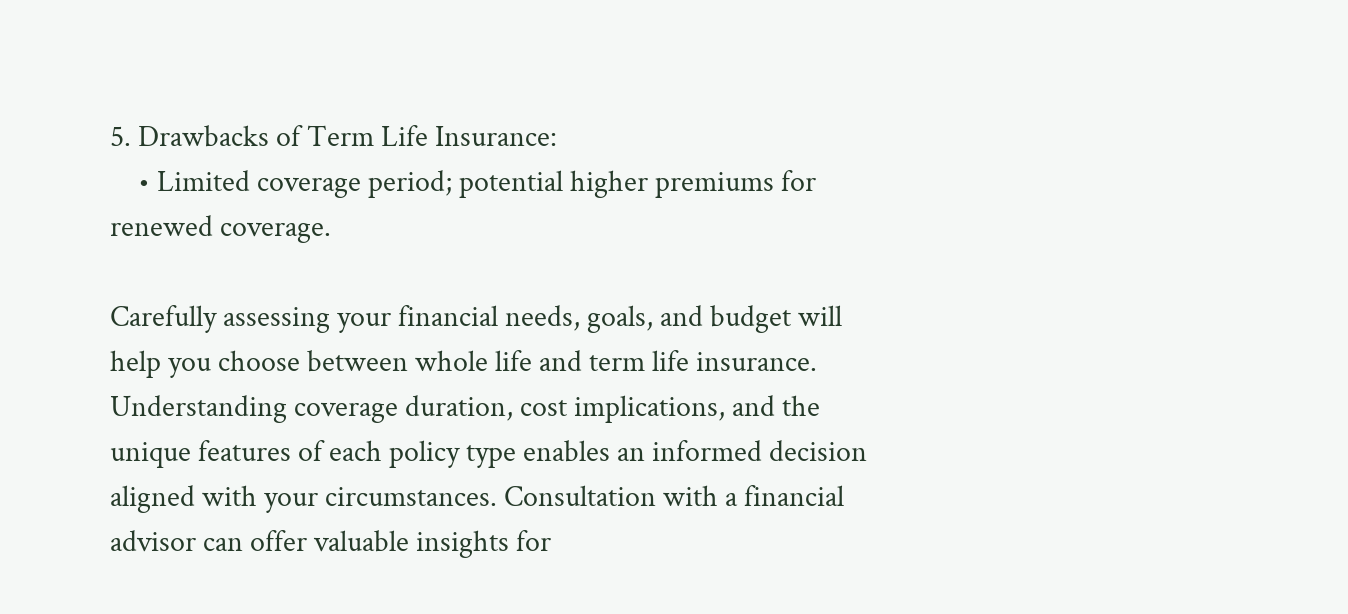5. Drawbacks of Term Life Insurance:
    • Limited coverage period; potential higher premiums for renewed coverage.

Carefully assessing your financial needs, goals, and budget will help you choose between whole life and term life insurance. Understanding coverage duration, cost implications, and the unique features of each policy type enables an informed decision aligned with your circumstances. Consultation with a financial advisor can offer valuable insights for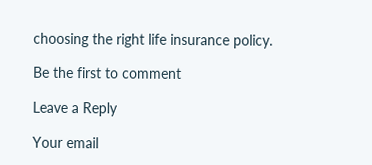choosing the right life insurance policy.

Be the first to comment

Leave a Reply

Your email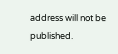address will not be published.